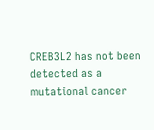CREB3L2 has not been detected as a mutational cancer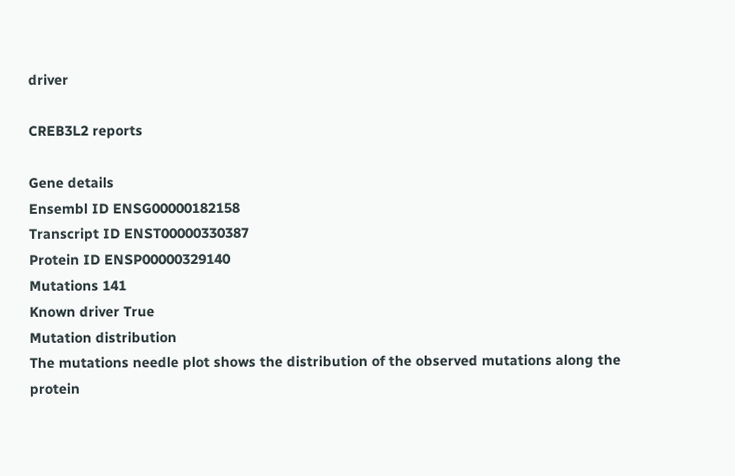driver

CREB3L2 reports

Gene details
Ensembl ID ENSG00000182158
Transcript ID ENST00000330387
Protein ID ENSP00000329140
Mutations 141
Known driver True
Mutation distribution
The mutations needle plot shows the distribution of the observed mutations along the protein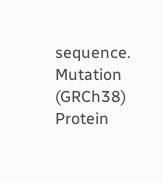sequence.
Mutation (GRCh38) Protein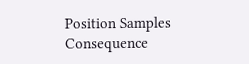Position Samples Consequence